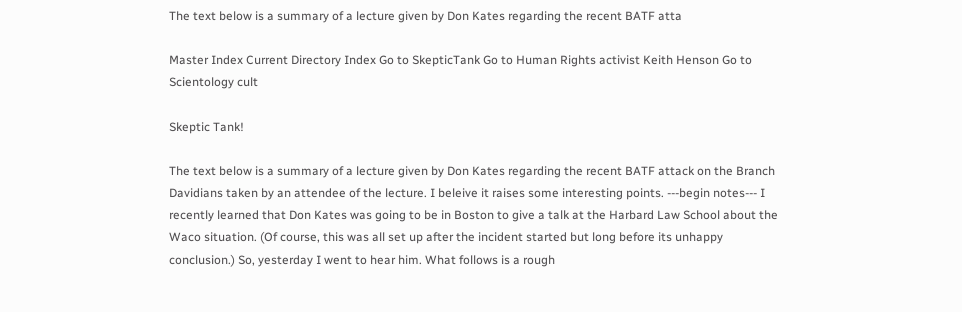The text below is a summary of a lecture given by Don Kates regarding the recent BATF atta

Master Index Current Directory Index Go to SkepticTank Go to Human Rights activist Keith Henson Go to Scientology cult

Skeptic Tank!

The text below is a summary of a lecture given by Don Kates regarding the recent BATF attack on the Branch Davidians taken by an attendee of the lecture. I beleive it raises some interesting points. ---begin notes--- I recently learned that Don Kates was going to be in Boston to give a talk at the Harbard Law School about the Waco situation. (Of course, this was all set up after the incident started but long before its unhappy conclusion.) So, yesterday I went to hear him. What follows is a rough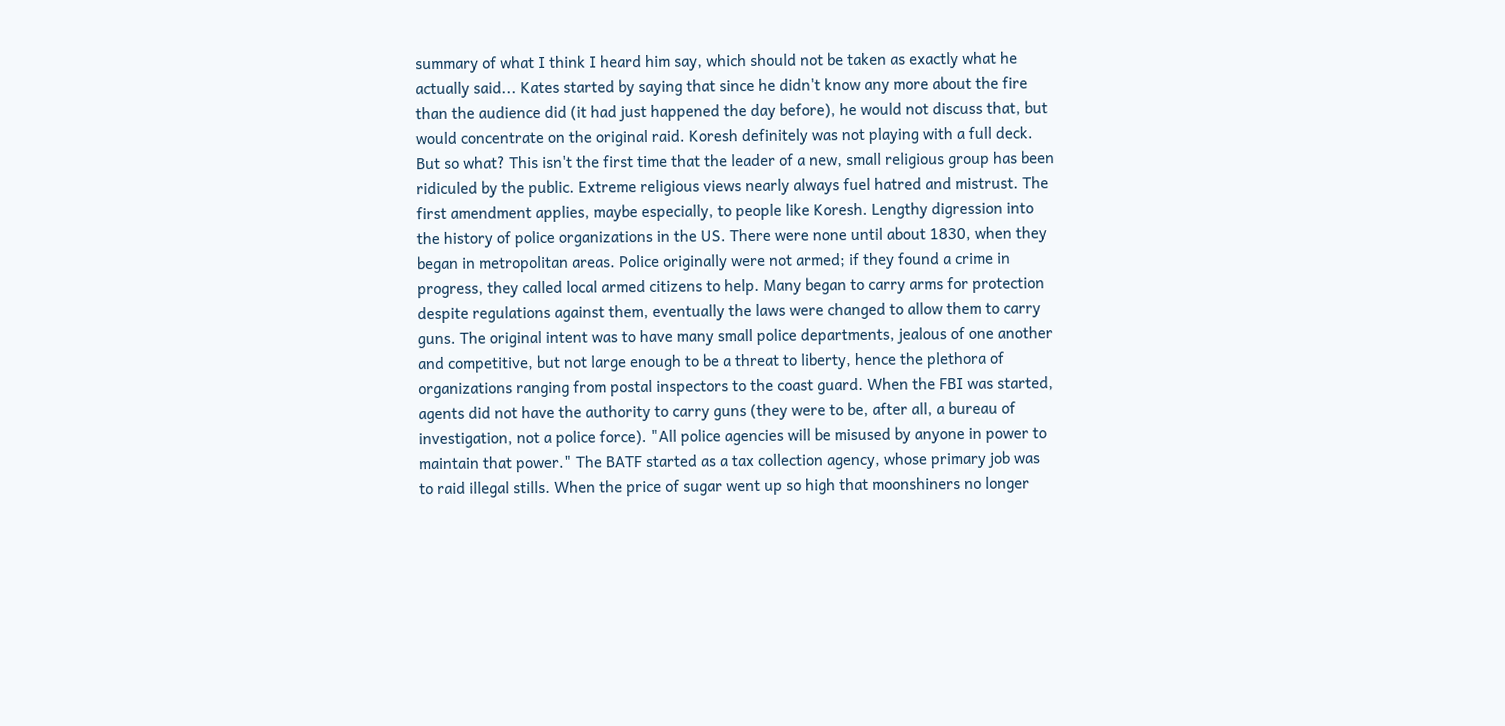summary of what I think I heard him say, which should not be taken as exactly what he actually said... Kates started by saying that since he didn't know any more about the fire than the audience did (it had just happened the day before), he would not discuss that, but would concentrate on the original raid. Koresh definitely was not playing with a full deck. But so what? This isn't the first time that the leader of a new, small religious group has been ridiculed by the public. Extreme religious views nearly always fuel hatred and mistrust. The first amendment applies, maybe especially, to people like Koresh. Lengthy digression into the history of police organizations in the US. There were none until about 1830, when they began in metropolitan areas. Police originally were not armed; if they found a crime in progress, they called local armed citizens to help. Many began to carry arms for protection despite regulations against them, eventually the laws were changed to allow them to carry guns. The original intent was to have many small police departments, jealous of one another and competitive, but not large enough to be a threat to liberty, hence the plethora of organizations ranging from postal inspectors to the coast guard. When the FBI was started, agents did not have the authority to carry guns (they were to be, after all, a bureau of investigation, not a police force). "All police agencies will be misused by anyone in power to maintain that power." The BATF started as a tax collection agency, whose primary job was to raid illegal stills. When the price of sugar went up so high that moonshiners no longer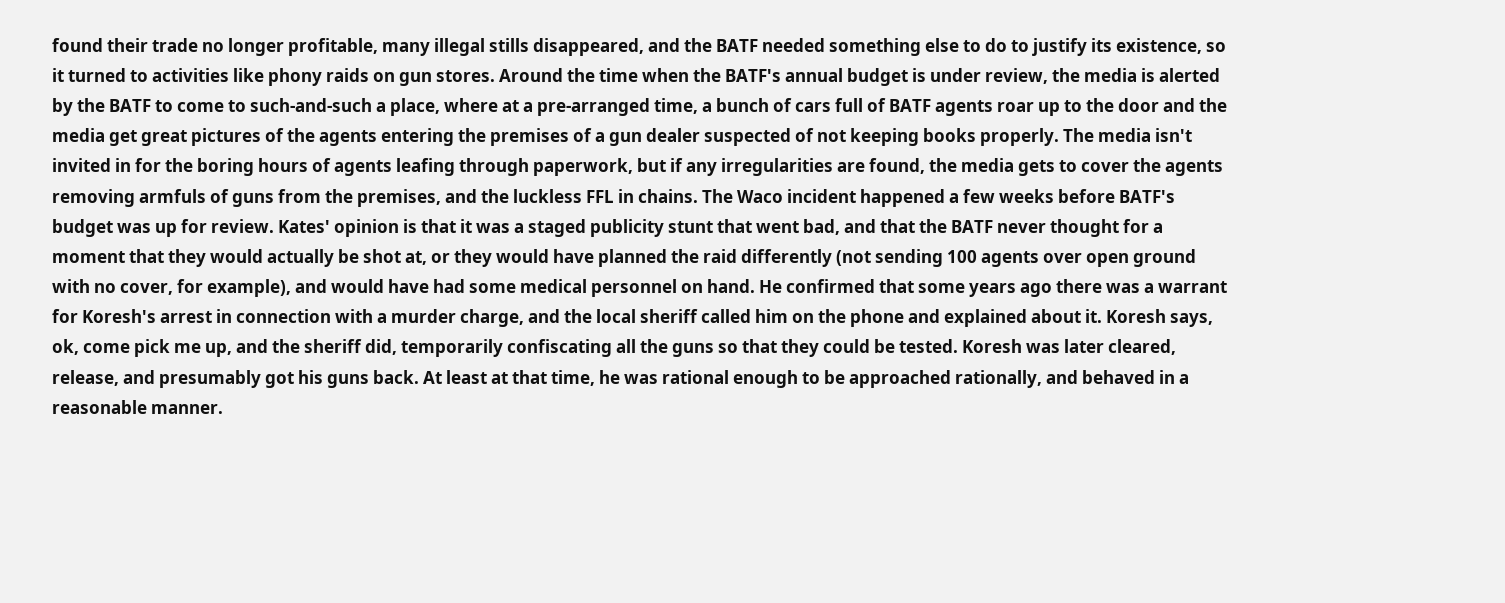found their trade no longer profitable, many illegal stills disappeared, and the BATF needed something else to do to justify its existence, so it turned to activities like phony raids on gun stores. Around the time when the BATF's annual budget is under review, the media is alerted by the BATF to come to such-and-such a place, where at a pre-arranged time, a bunch of cars full of BATF agents roar up to the door and the media get great pictures of the agents entering the premises of a gun dealer suspected of not keeping books properly. The media isn't invited in for the boring hours of agents leafing through paperwork, but if any irregularities are found, the media gets to cover the agents removing armfuls of guns from the premises, and the luckless FFL in chains. The Waco incident happened a few weeks before BATF's budget was up for review. Kates' opinion is that it was a staged publicity stunt that went bad, and that the BATF never thought for a moment that they would actually be shot at, or they would have planned the raid differently (not sending 100 agents over open ground with no cover, for example), and would have had some medical personnel on hand. He confirmed that some years ago there was a warrant for Koresh's arrest in connection with a murder charge, and the local sheriff called him on the phone and explained about it. Koresh says, ok, come pick me up, and the sheriff did, temporarily confiscating all the guns so that they could be tested. Koresh was later cleared, release, and presumably got his guns back. At least at that time, he was rational enough to be approached rationally, and behaved in a reasonable manner.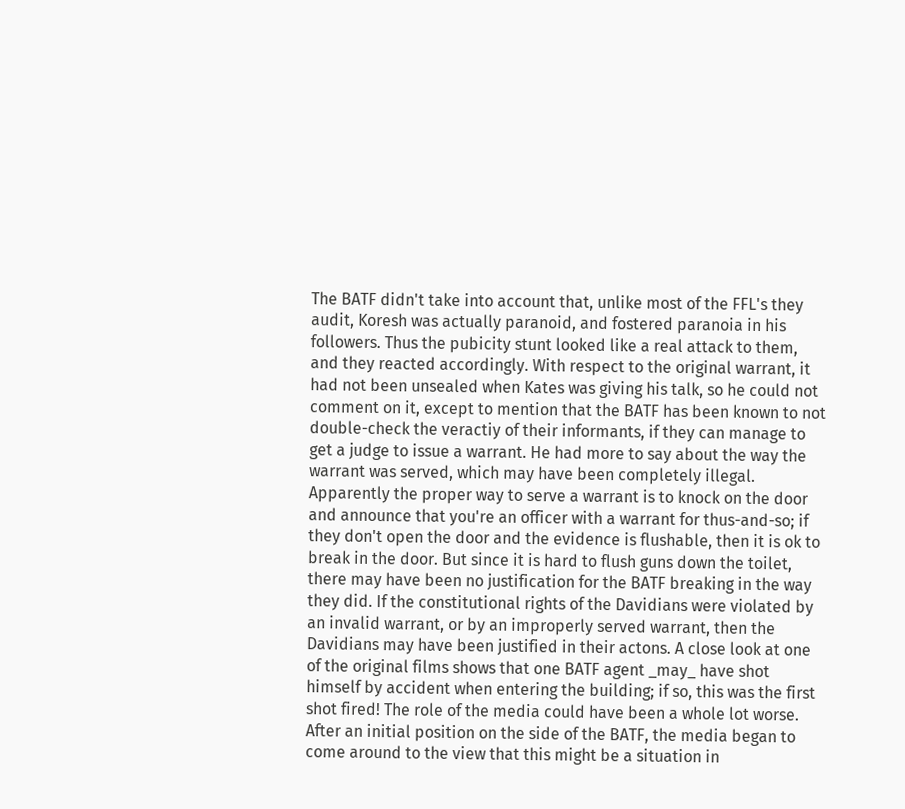The BATF didn't take into account that, unlike most of the FFL's they audit, Koresh was actually paranoid, and fostered paranoia in his followers. Thus the pubicity stunt looked like a real attack to them, and they reacted accordingly. With respect to the original warrant, it had not been unsealed when Kates was giving his talk, so he could not comment on it, except to mention that the BATF has been known to not double-check the veractiy of their informants, if they can manage to get a judge to issue a warrant. He had more to say about the way the warrant was served, which may have been completely illegal. Apparently the proper way to serve a warrant is to knock on the door and announce that you're an officer with a warrant for thus-and-so; if they don't open the door and the evidence is flushable, then it is ok to break in the door. But since it is hard to flush guns down the toilet, there may have been no justification for the BATF breaking in the way they did. If the constitutional rights of the Davidians were violated by an invalid warrant, or by an improperly served warrant, then the Davidians may have been justified in their actons. A close look at one of the original films shows that one BATF agent _may_ have shot himself by accident when entering the building; if so, this was the first shot fired! The role of the media could have been a whole lot worse. After an initial position on the side of the BATF, the media began to come around to the view that this might be a situation in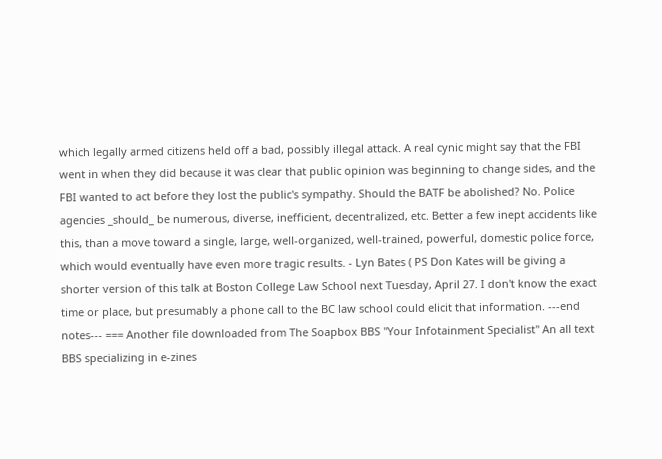which legally armed citizens held off a bad, possibly illegal attack. A real cynic might say that the FBI went in when they did because it was clear that public opinion was beginning to change sides, and the FBI wanted to act before they lost the public's sympathy. Should the BATF be abolished? No. Police agencies _should_ be numerous, diverse, inefficient, decentralized, etc. Better a few inept accidents like this, than a move toward a single, large, well-organized, well-trained, powerful, domestic police force, which would eventually have even more tragic results. - Lyn Bates ( PS Don Kates will be giving a shorter version of this talk at Boston College Law School next Tuesday, April 27. I don't know the exact time or place, but presumably a phone call to the BC law school could elicit that information. ---end notes--- === Another file downloaded from The Soapbox BBS "Your Infotainment Specialist" An all text BBS specializing in e-zines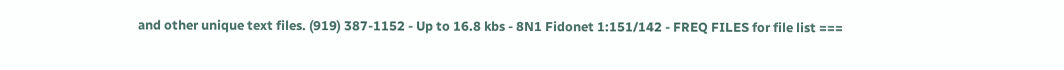and other unique text files. (919) 387-1152 - Up to 16.8 kbs - 8N1 Fidonet 1:151/142 - FREQ FILES for file list ===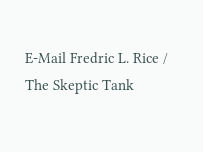E-Mail Fredric L. Rice / The Skeptic Tank